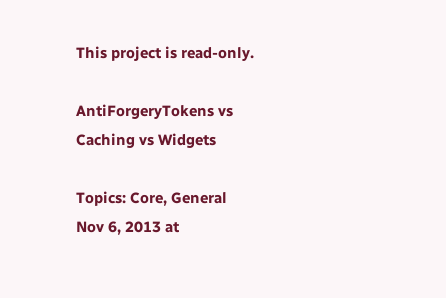This project is read-only.

AntiForgeryTokens vs Caching vs Widgets

Topics: Core, General
Nov 6, 2013 at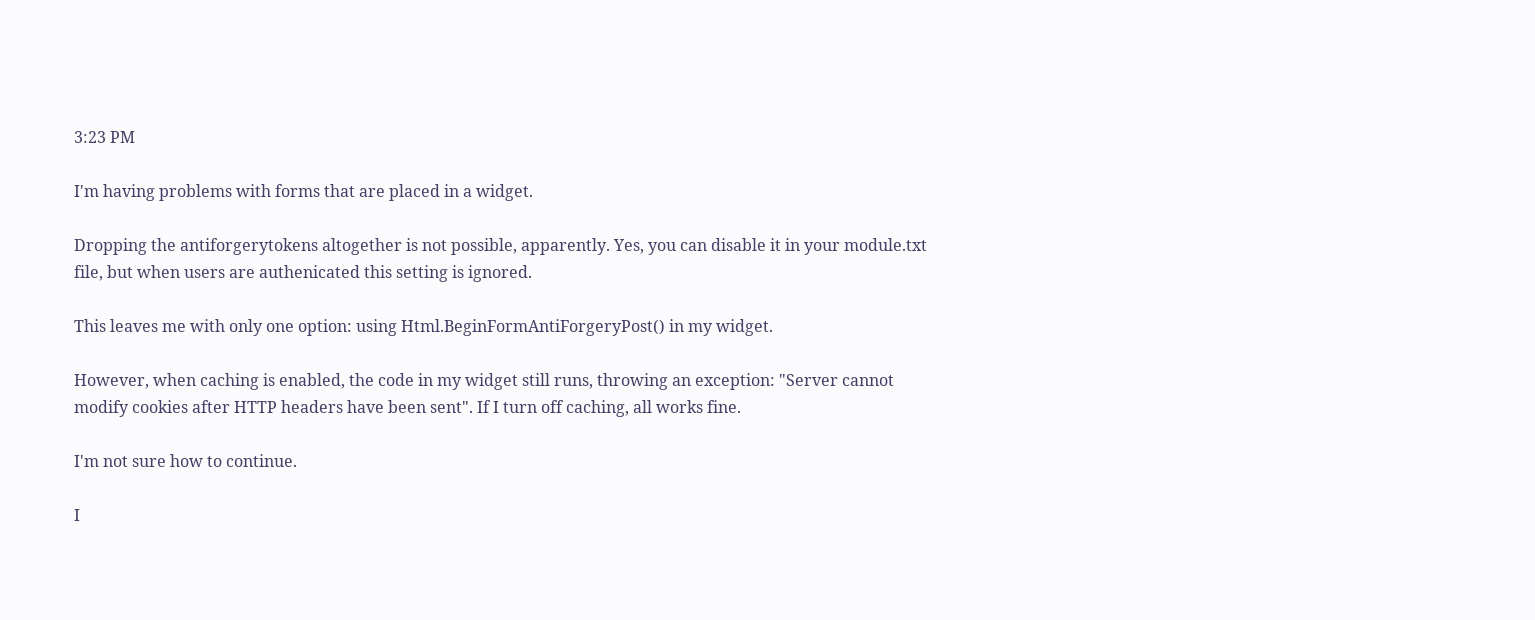3:23 PM

I'm having problems with forms that are placed in a widget.

Dropping the antiforgerytokens altogether is not possible, apparently. Yes, you can disable it in your module.txt file, but when users are authenicated this setting is ignored.

This leaves me with only one option: using Html.BeginFormAntiForgeryPost() in my widget.

However, when caching is enabled, the code in my widget still runs, throwing an exception: "Server cannot modify cookies after HTTP headers have been sent". If I turn off caching, all works fine.

I'm not sure how to continue.

I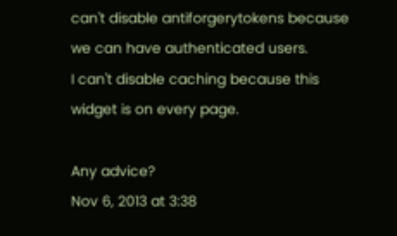can't disable antiforgerytokens because we can have authenticated users.
I can't disable caching because this widget is on every page.

Any advice?
Nov 6, 2013 at 3:38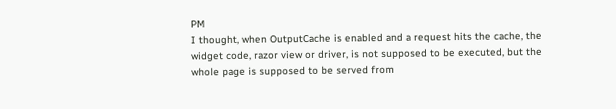PM
I thought, when OutputCache is enabled and a request hits the cache, the widget code, razor view or driver, is not supposed to be executed, but the whole page is supposed to be served from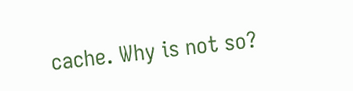cache. Why is not so?